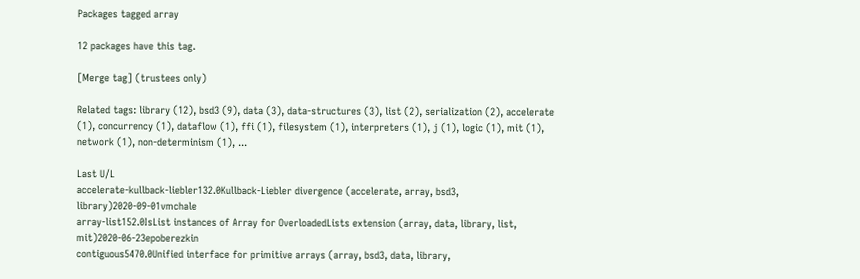Packages tagged array

12 packages have this tag.

[Merge tag] (trustees only)

Related tags: library (12), bsd3 (9), data (3), data-structures (3), list (2), serialization (2), accelerate (1), concurrency (1), dataflow (1), ffi (1), filesystem (1), interpreters (1), j (1), logic (1), mit (1), network (1), non-determinism (1), ...

Last U/L
accelerate-kullback-liebler132.0Kullback-Liebler divergence (accelerate, array, bsd3, library)2020-09-01vmchale
array-list152.0IsList instances of Array for OverloadedLists extension (array, data, library, list, mit)2020-06-23epoberezkin
contiguous5470.0Unified interface for primitive arrays (array, bsd3, data, library,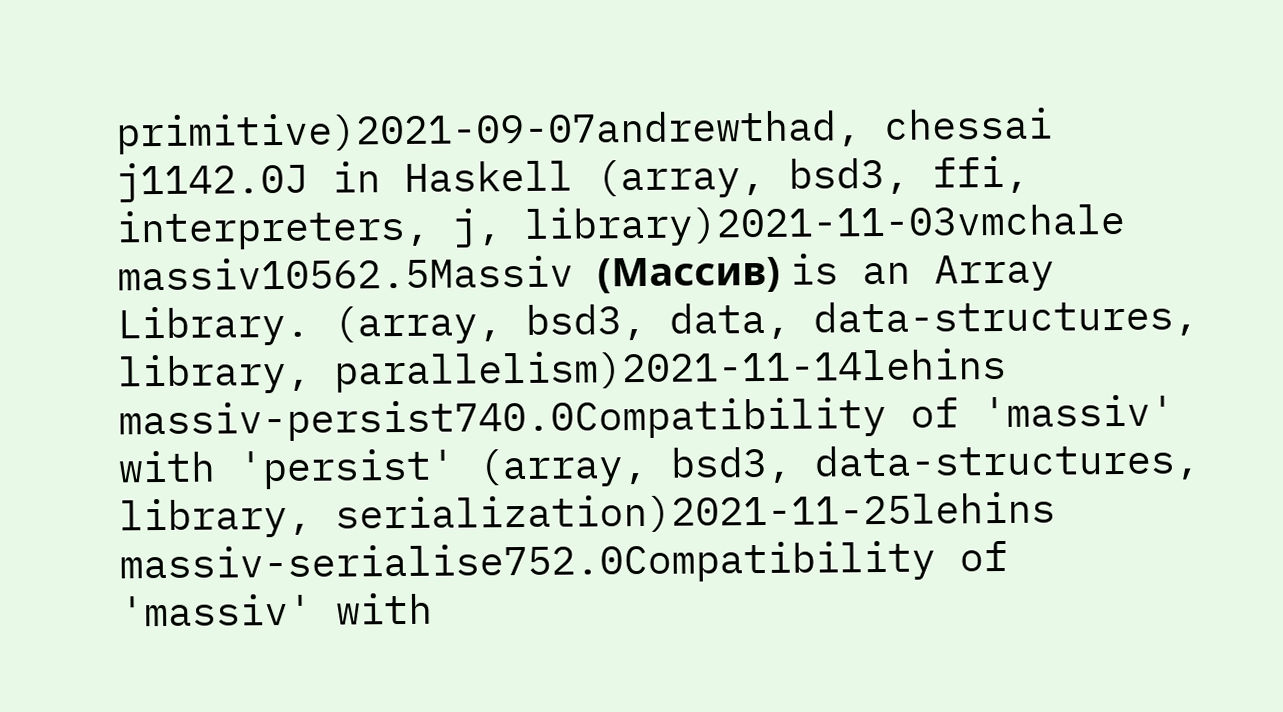primitive)2021-09-07andrewthad, chessai
j1142.0J in Haskell (array, bsd3, ffi, interpreters, j, library)2021-11-03vmchale
massiv10562.5Massiv (Массив) is an Array Library. (array, bsd3, data, data-structures, library, parallelism)2021-11-14lehins
massiv-persist740.0Compatibility of 'massiv' with 'persist' (array, bsd3, data-structures, library, serialization)2021-11-25lehins
massiv-serialise752.0Compatibility of 'massiv' with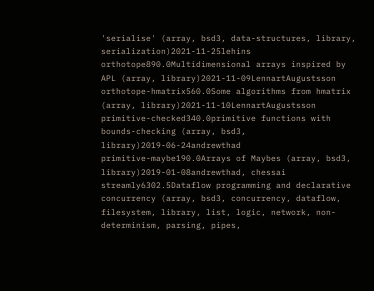'serialise' (array, bsd3, data-structures, library, serialization)2021-11-25lehins
orthotope890.0Multidimensional arrays inspired by APL (array, library)2021-11-09LennartAugustsson
orthotope-hmatrix560.0Some algorithms from hmatrix (array, library)2021-11-10LennartAugustsson
primitive-checked340.0primitive functions with bounds-checking (array, bsd3, library)2019-06-24andrewthad
primitive-maybe190.0Arrays of Maybes (array, bsd3, library)2019-01-08andrewthad, chessai
streamly6302.5Dataflow programming and declarative concurrency (array, bsd3, concurrency, dataflow, filesystem, library, list, logic, network, non-determinism, parsing, pipes,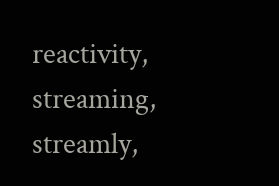reactivity, streaming, streamly,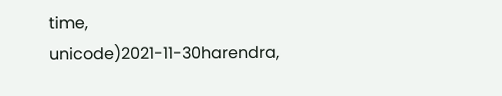time, unicode)2021-11-30harendra,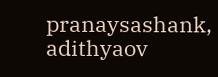pranaysashank, adithyaov